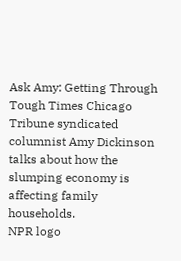Ask Amy: Getting Through Tough Times Chicago Tribune syndicated columnist Amy Dickinson talks about how the slumping economy is affecting family households.
NPR logo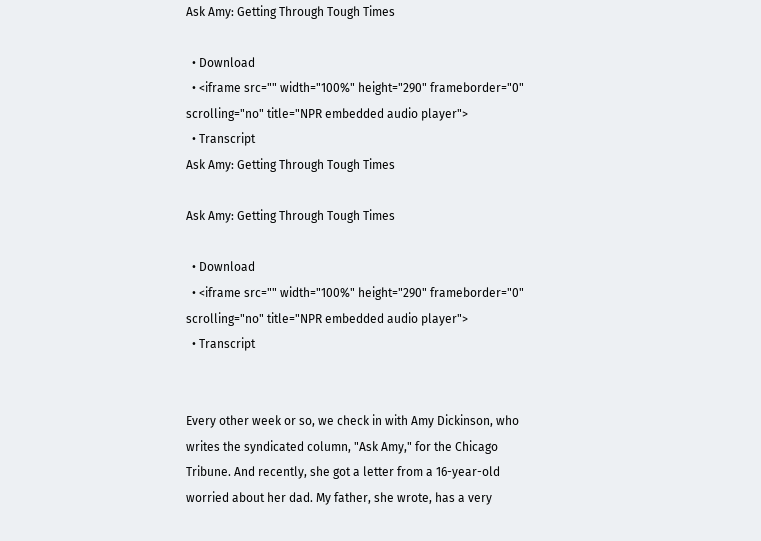Ask Amy: Getting Through Tough Times

  • Download
  • <iframe src="" width="100%" height="290" frameborder="0" scrolling="no" title="NPR embedded audio player">
  • Transcript
Ask Amy: Getting Through Tough Times

Ask Amy: Getting Through Tough Times

  • Download
  • <iframe src="" width="100%" height="290" frameborder="0" scrolling="no" title="NPR embedded audio player">
  • Transcript


Every other week or so, we check in with Amy Dickinson, who writes the syndicated column, "Ask Amy," for the Chicago Tribune. And recently, she got a letter from a 16-year-old worried about her dad. My father, she wrote, has a very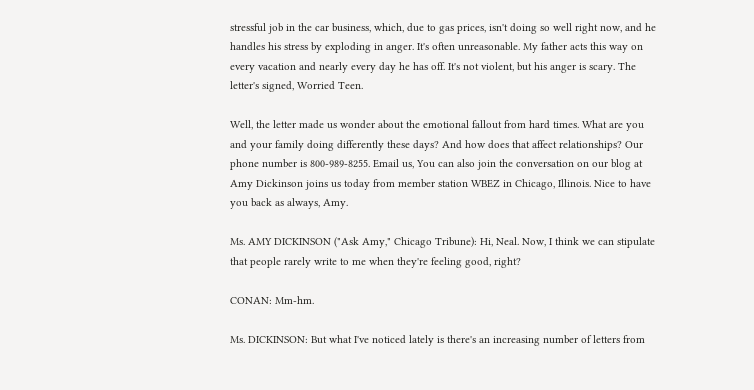stressful job in the car business, which, due to gas prices, isn't doing so well right now, and he handles his stress by exploding in anger. It's often unreasonable. My father acts this way on every vacation and nearly every day he has off. It's not violent, but his anger is scary. The letter's signed, Worried Teen.

Well, the letter made us wonder about the emotional fallout from hard times. What are you and your family doing differently these days? And how does that affect relationships? Our phone number is 800-989-8255. Email us, You can also join the conversation on our blog at Amy Dickinson joins us today from member station WBEZ in Chicago, Illinois. Nice to have you back as always, Amy.

Ms. AMY DICKINSON ("Ask Amy," Chicago Tribune): Hi, Neal. Now, I think we can stipulate that people rarely write to me when they're feeling good, right?

CONAN: Mm-hm.

Ms. DICKINSON: But what I've noticed lately is there's an increasing number of letters from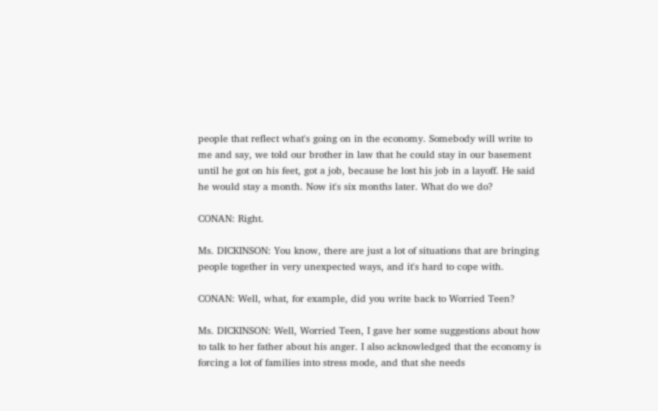people that reflect what's going on in the economy. Somebody will write to me and say, we told our brother in law that he could stay in our basement until he got on his feet, got a job, because he lost his job in a layoff. He said he would stay a month. Now it's six months later. What do we do?

CONAN: Right.

Ms. DICKINSON: You know, there are just a lot of situations that are bringing people together in very unexpected ways, and it's hard to cope with.

CONAN: Well, what, for example, did you write back to Worried Teen?

Ms. DICKINSON: Well, Worried Teen, I gave her some suggestions about how to talk to her father about his anger. I also acknowledged that the economy is forcing a lot of families into stress mode, and that she needs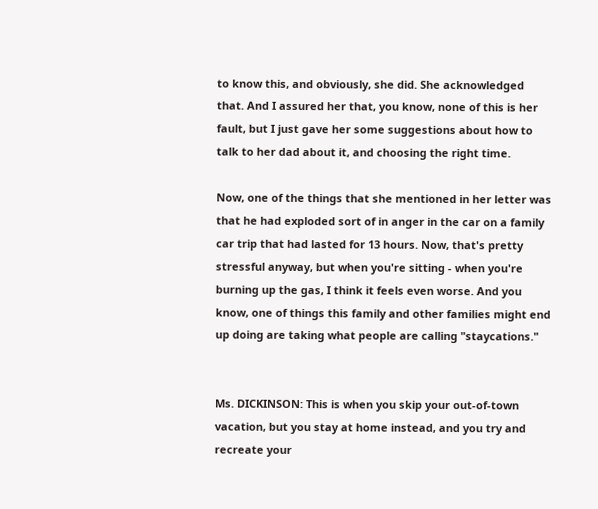to know this, and obviously, she did. She acknowledged that. And I assured her that, you know, none of this is her fault, but I just gave her some suggestions about how to talk to her dad about it, and choosing the right time.

Now, one of the things that she mentioned in her letter was that he had exploded sort of in anger in the car on a family car trip that had lasted for 13 hours. Now, that's pretty stressful anyway, but when you're sitting - when you're burning up the gas, I think it feels even worse. And you know, one of things this family and other families might end up doing are taking what people are calling "staycations."


Ms. DICKINSON: This is when you skip your out-of-town vacation, but you stay at home instead, and you try and recreate your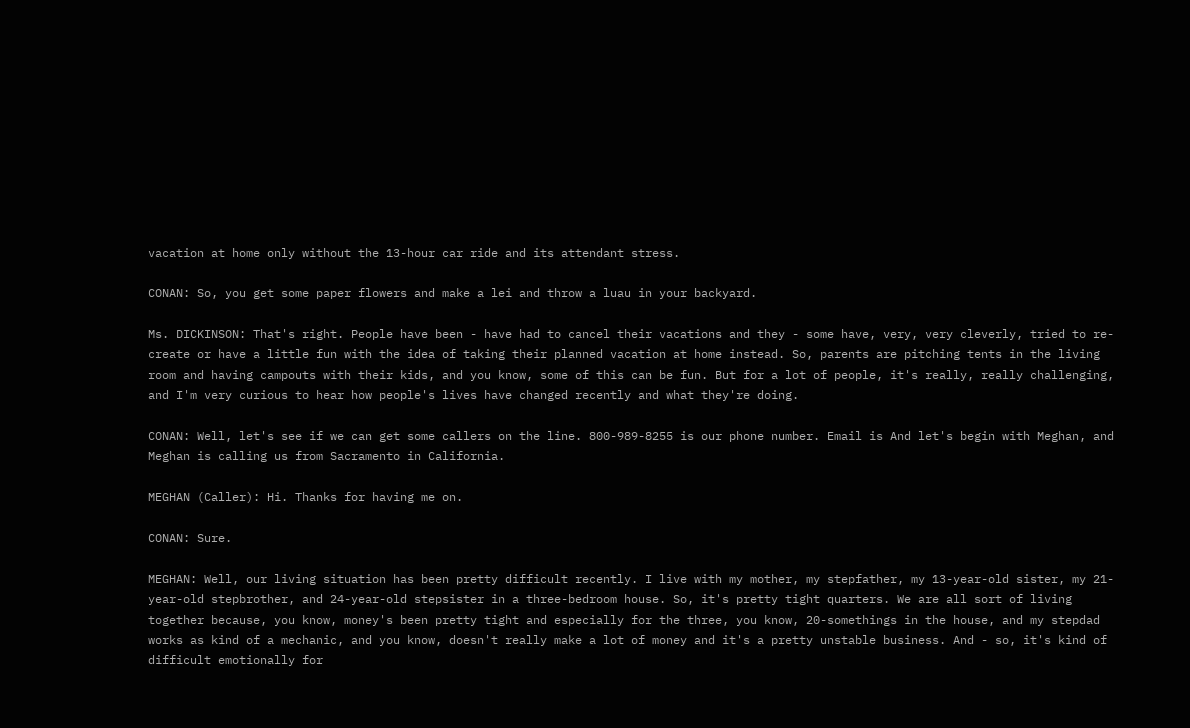vacation at home only without the 13-hour car ride and its attendant stress.

CONAN: So, you get some paper flowers and make a lei and throw a luau in your backyard.

Ms. DICKINSON: That's right. People have been - have had to cancel their vacations and they - some have, very, very cleverly, tried to re-create or have a little fun with the idea of taking their planned vacation at home instead. So, parents are pitching tents in the living room and having campouts with their kids, and you know, some of this can be fun. But for a lot of people, it's really, really challenging, and I'm very curious to hear how people's lives have changed recently and what they're doing.

CONAN: Well, let's see if we can get some callers on the line. 800-989-8255 is our phone number. Email is And let's begin with Meghan, and Meghan is calling us from Sacramento in California.

MEGHAN (Caller): Hi. Thanks for having me on.

CONAN: Sure.

MEGHAN: Well, our living situation has been pretty difficult recently. I live with my mother, my stepfather, my 13-year-old sister, my 21-year-old stepbrother, and 24-year-old stepsister in a three-bedroom house. So, it's pretty tight quarters. We are all sort of living together because, you know, money's been pretty tight and especially for the three, you know, 20-somethings in the house, and my stepdad works as kind of a mechanic, and you know, doesn't really make a lot of money and it's a pretty unstable business. And - so, it's kind of difficult emotionally for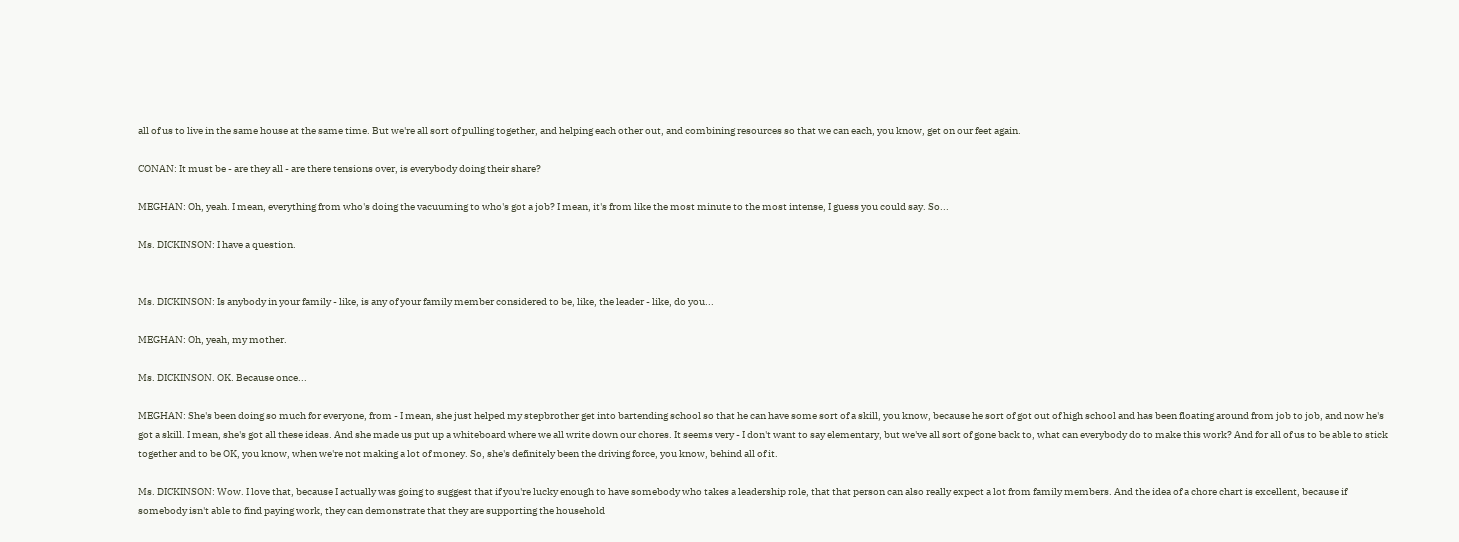all of us to live in the same house at the same time. But we're all sort of pulling together, and helping each other out, and combining resources so that we can each, you know, get on our feet again.

CONAN: It must be - are they all - are there tensions over, is everybody doing their share?

MEGHAN: Oh, yeah. I mean, everything from who's doing the vacuuming to who's got a job? I mean, it's from like the most minute to the most intense, I guess you could say. So...

Ms. DICKINSON: I have a question.


Ms. DICKINSON: Is anybody in your family - like, is any of your family member considered to be, like, the leader - like, do you...

MEGHAN: Oh, yeah, my mother.

Ms. DICKINSON. OK. Because once...

MEGHAN: She's been doing so much for everyone, from - I mean, she just helped my stepbrother get into bartending school so that he can have some sort of a skill, you know, because he sort of got out of high school and has been floating around from job to job, and now he's got a skill. I mean, she's got all these ideas. And she made us put up a whiteboard where we all write down our chores. It seems very - I don't want to say elementary, but we've all sort of gone back to, what can everybody do to make this work? And for all of us to be able to stick together and to be OK, you know, when we're not making a lot of money. So, she's definitely been the driving force, you know, behind all of it.

Ms. DICKINSON: Wow. I love that, because I actually was going to suggest that if you're lucky enough to have somebody who takes a leadership role, that that person can also really expect a lot from family members. And the idea of a chore chart is excellent, because if somebody isn't able to find paying work, they can demonstrate that they are supporting the household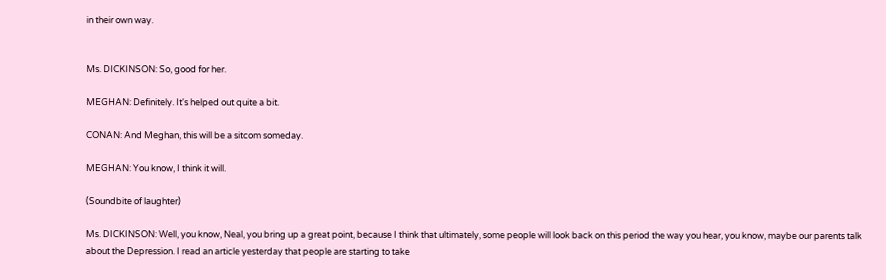in their own way.


Ms. DICKINSON: So, good for her.

MEGHAN: Definitely. It's helped out quite a bit.

CONAN: And Meghan, this will be a sitcom someday.

MEGHAN: You know, I think it will.

(Soundbite of laughter)

Ms. DICKINSON: Well, you know, Neal, you bring up a great point, because I think that ultimately, some people will look back on this period the way you hear, you know, maybe our parents talk about the Depression. I read an article yesterday that people are starting to take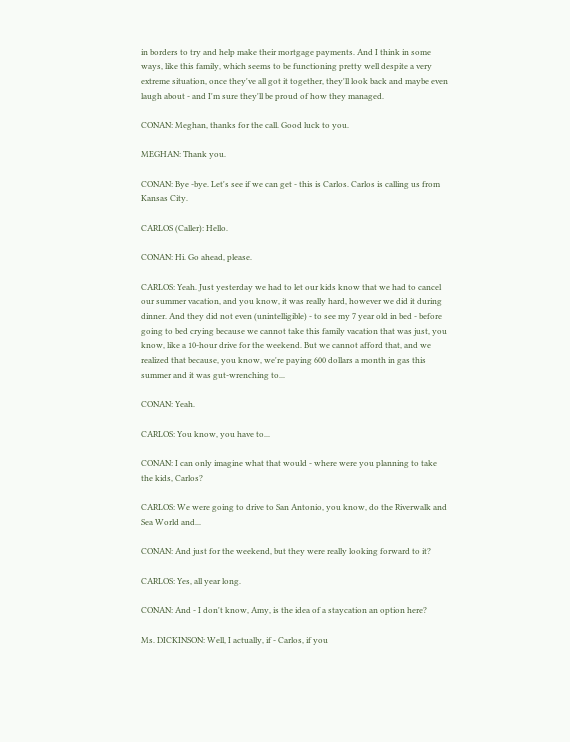in borders to try and help make their mortgage payments. And I think in some ways, like this family, which seems to be functioning pretty well despite a very extreme situation, once they've all got it together, they'll look back and maybe even laugh about - and I'm sure they'll be proud of how they managed.

CONAN: Meghan, thanks for the call. Good luck to you.

MEGHAN: Thank you.

CONAN: Bye -bye. Let's see if we can get - this is Carlos. Carlos is calling us from Kansas City.

CARLOS (Caller): Hello.

CONAN: Hi. Go ahead, please.

CARLOS: Yeah. Just yesterday we had to let our kids know that we had to cancel our summer vacation, and you know, it was really hard, however we did it during dinner. And they did not even (unintelligible) - to see my 7 year old in bed - before going to bed crying because we cannot take this family vacation that was just, you know, like a 10-hour drive for the weekend. But we cannot afford that, and we realized that because, you know, we're paying 600 dollars a month in gas this summer and it was gut-wrenching to...

CONAN: Yeah.

CARLOS: You know, you have to...

CONAN: I can only imagine what that would - where were you planning to take the kids, Carlos?

CARLOS: We were going to drive to San Antonio, you know, do the Riverwalk and Sea World and...

CONAN: And just for the weekend, but they were really looking forward to it?

CARLOS: Yes, all year long.

CONAN: And - I don't know, Amy, is the idea of a staycation an option here?

Ms. DICKINSON: Well, I actually, if - Carlos, if you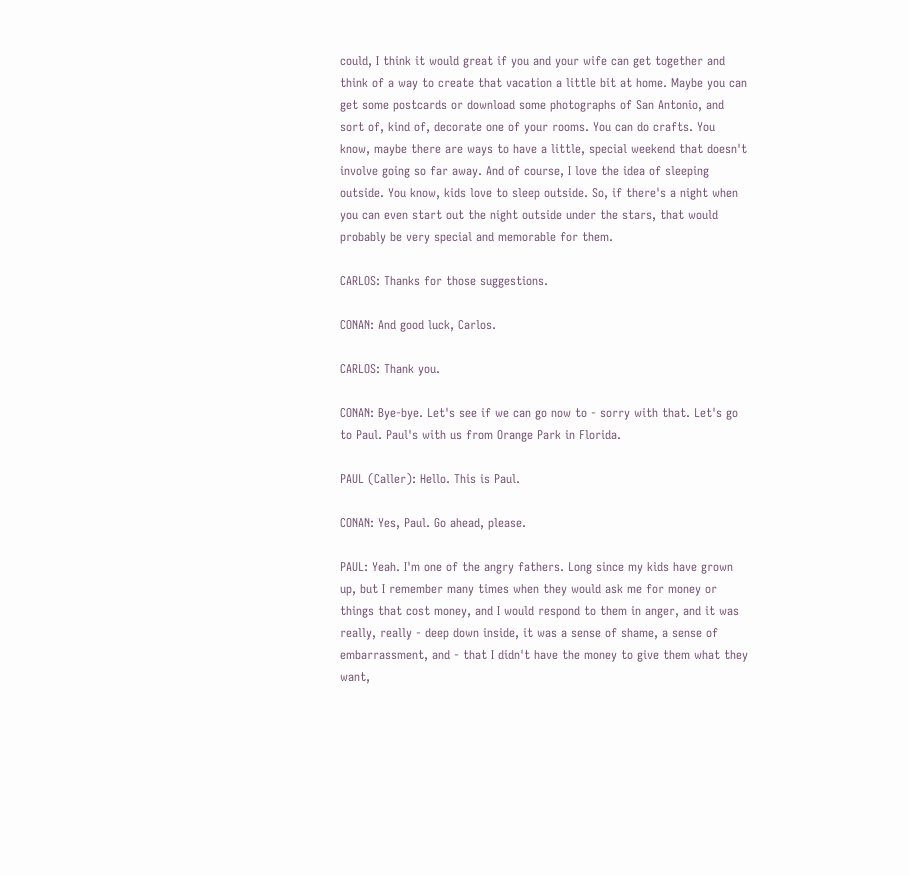could, I think it would great if you and your wife can get together and think of a way to create that vacation a little bit at home. Maybe you can get some postcards or download some photographs of San Antonio, and sort of, kind of, decorate one of your rooms. You can do crafts. You know, maybe there are ways to have a little, special weekend that doesn't involve going so far away. And of course, I love the idea of sleeping outside. You know, kids love to sleep outside. So, if there's a night when you can even start out the night outside under the stars, that would probably be very special and memorable for them.

CARLOS: Thanks for those suggestions.

CONAN: And good luck, Carlos.

CARLOS: Thank you.

CONAN: Bye-bye. Let's see if we can go now to - sorry with that. Let's go to Paul. Paul's with us from Orange Park in Florida.

PAUL (Caller): Hello. This is Paul.

CONAN: Yes, Paul. Go ahead, please.

PAUL: Yeah. I'm one of the angry fathers. Long since my kids have grown up, but I remember many times when they would ask me for money or things that cost money, and I would respond to them in anger, and it was really, really - deep down inside, it was a sense of shame, a sense of embarrassment, and - that I didn't have the money to give them what they want,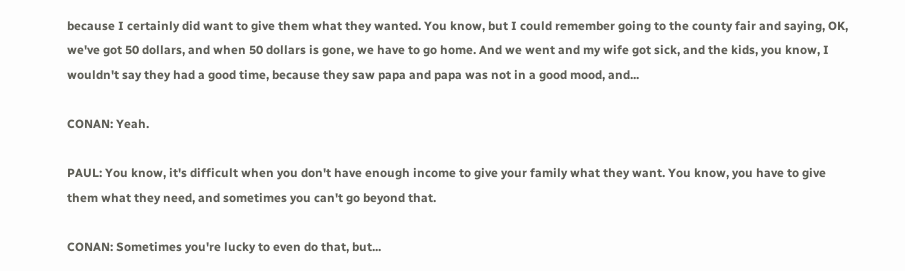because I certainly did want to give them what they wanted. You know, but I could remember going to the county fair and saying, OK, we've got 50 dollars, and when 50 dollars is gone, we have to go home. And we went and my wife got sick, and the kids, you know, I wouldn't say they had a good time, because they saw papa and papa was not in a good mood, and...

CONAN: Yeah.

PAUL: You know, it's difficult when you don't have enough income to give your family what they want. You know, you have to give them what they need, and sometimes you can't go beyond that.

CONAN: Sometimes you're lucky to even do that, but...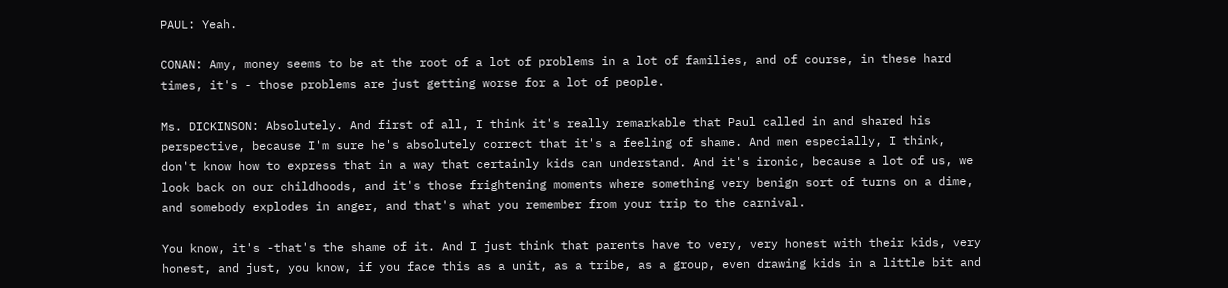PAUL: Yeah.

CONAN: Amy, money seems to be at the root of a lot of problems in a lot of families, and of course, in these hard times, it's - those problems are just getting worse for a lot of people.

Ms. DICKINSON: Absolutely. And first of all, I think it's really remarkable that Paul called in and shared his perspective, because I'm sure he's absolutely correct that it's a feeling of shame. And men especially, I think, don't know how to express that in a way that certainly kids can understand. And it's ironic, because a lot of us, we look back on our childhoods, and it's those frightening moments where something very benign sort of turns on a dime, and somebody explodes in anger, and that's what you remember from your trip to the carnival.

You know, it's -that's the shame of it. And I just think that parents have to very, very honest with their kids, very honest, and just, you know, if you face this as a unit, as a tribe, as a group, even drawing kids in a little bit and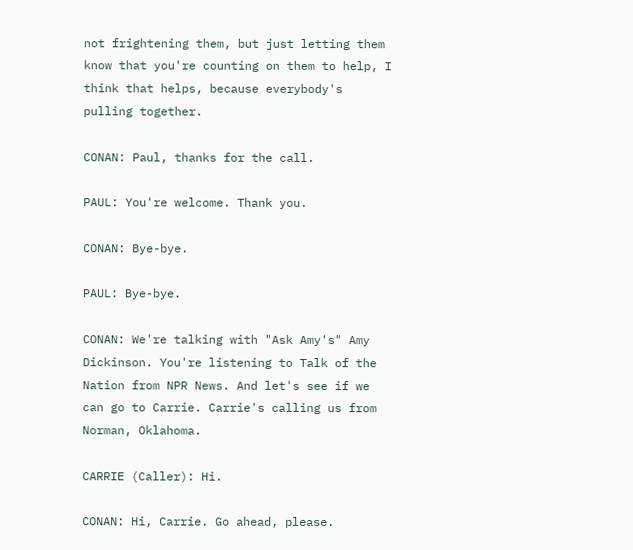not frightening them, but just letting them know that you're counting on them to help, I think that helps, because everybody's pulling together.

CONAN: Paul, thanks for the call.

PAUL: You're welcome. Thank you.

CONAN: Bye-bye.

PAUL: Bye-bye.

CONAN: We're talking with "Ask Amy's" Amy Dickinson. You're listening to Talk of the Nation from NPR News. And let's see if we can go to Carrie. Carrie's calling us from Norman, Oklahoma.

CARRIE (Caller): Hi.

CONAN: Hi, Carrie. Go ahead, please.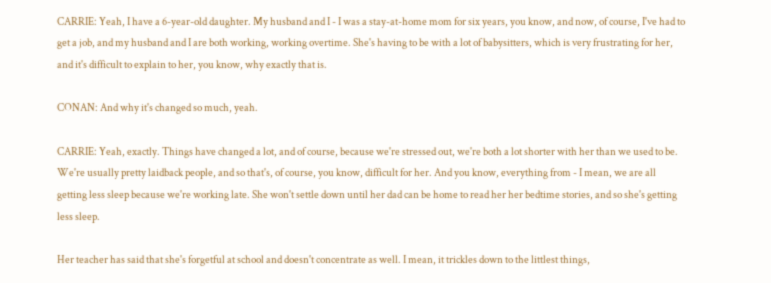CARRIE: Yeah, I have a 6-year-old daughter. My husband and I - I was a stay-at-home mom for six years, you know, and now, of course, I've had to get a job, and my husband and I are both working, working overtime. She's having to be with a lot of babysitters, which is very frustrating for her, and it's difficult to explain to her, you know, why exactly that is.

CONAN: And why it's changed so much, yeah.

CARRIE: Yeah, exactly. Things have changed a lot, and of course, because we're stressed out, we're both a lot shorter with her than we used to be. We're usually pretty laidback people, and so that's, of course, you know, difficult for her. And you know, everything from - I mean, we are all getting less sleep because we're working late. She won't settle down until her dad can be home to read her her bedtime stories, and so she's getting less sleep.

Her teacher has said that she's forgetful at school and doesn't concentrate as well. I mean, it trickles down to the littlest things,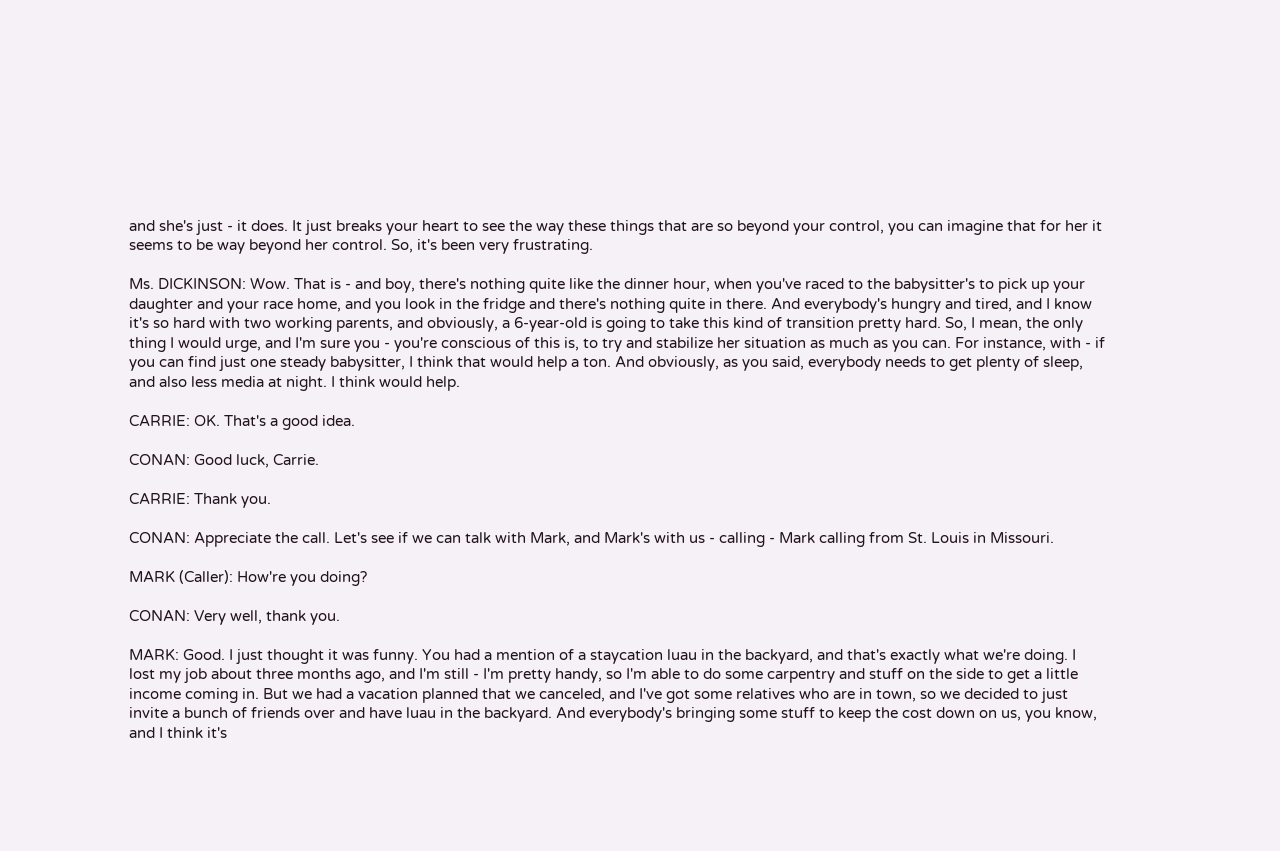and she's just - it does. It just breaks your heart to see the way these things that are so beyond your control, you can imagine that for her it seems to be way beyond her control. So, it's been very frustrating.

Ms. DICKINSON: Wow. That is - and boy, there's nothing quite like the dinner hour, when you've raced to the babysitter's to pick up your daughter and your race home, and you look in the fridge and there's nothing quite in there. And everybody's hungry and tired, and I know it's so hard with two working parents, and obviously, a 6-year-old is going to take this kind of transition pretty hard. So, I mean, the only thing I would urge, and I'm sure you - you're conscious of this is, to try and stabilize her situation as much as you can. For instance, with - if you can find just one steady babysitter, I think that would help a ton. And obviously, as you said, everybody needs to get plenty of sleep, and also less media at night. I think would help.

CARRIE: OK. That's a good idea.

CONAN: Good luck, Carrie.

CARRIE: Thank you.

CONAN: Appreciate the call. Let's see if we can talk with Mark, and Mark's with us - calling - Mark calling from St. Louis in Missouri.

MARK (Caller): How're you doing?

CONAN: Very well, thank you.

MARK: Good. I just thought it was funny. You had a mention of a staycation luau in the backyard, and that's exactly what we're doing. I lost my job about three months ago, and I'm still - I'm pretty handy, so I'm able to do some carpentry and stuff on the side to get a little income coming in. But we had a vacation planned that we canceled, and I've got some relatives who are in town, so we decided to just invite a bunch of friends over and have luau in the backyard. And everybody's bringing some stuff to keep the cost down on us, you know, and I think it's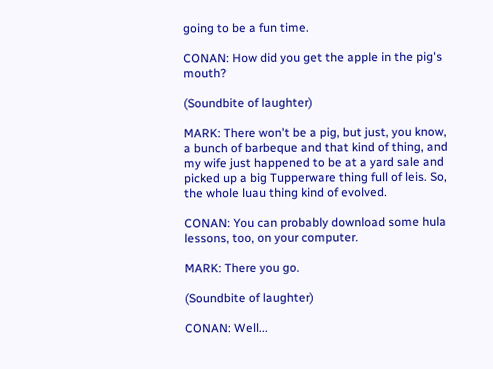going to be a fun time.

CONAN: How did you get the apple in the pig's mouth?

(Soundbite of laughter)

MARK: There won't be a pig, but just, you know, a bunch of barbeque and that kind of thing, and my wife just happened to be at a yard sale and picked up a big Tupperware thing full of leis. So, the whole luau thing kind of evolved.

CONAN: You can probably download some hula lessons, too, on your computer.

MARK: There you go.

(Soundbite of laughter)

CONAN: Well...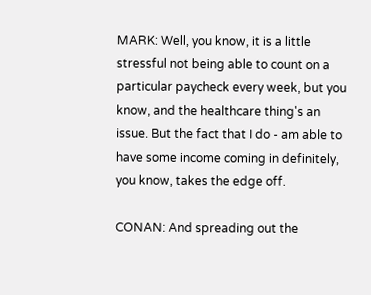MARK: Well, you know, it is a little stressful not being able to count on a particular paycheck every week, but you know, and the healthcare thing's an issue. But the fact that I do - am able to have some income coming in definitely, you know, takes the edge off.

CONAN: And spreading out the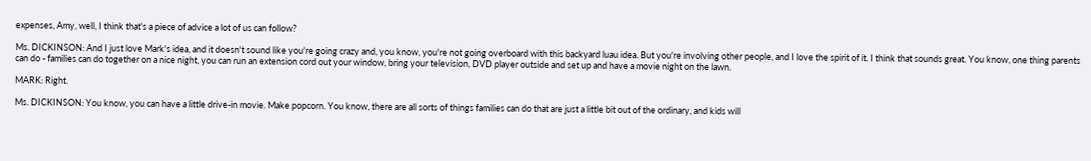expenses, Amy, well, I think that's a piece of advice a lot of us can follow?

Ms. DICKINSON: And I just love Mark's idea, and it doesn't sound like you're going crazy and, you know, you're not going overboard with this backyard luau idea. But you're involving other people, and I love the spirit of it. I think that sounds great. You know, one thing parents can do - families can do together on a nice night, you can run an extension cord out your window, bring your television, DVD player outside and set up and have a movie night on the lawn.

MARK: Right.

Ms. DICKINSON: You know, you can have a little drive-in movie. Make popcorn. You know, there are all sorts of things families can do that are just a little bit out of the ordinary, and kids will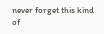never forget this kind of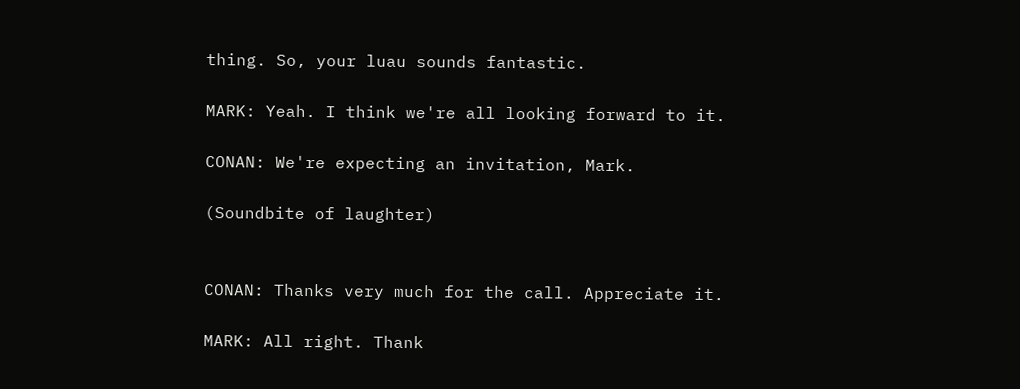thing. So, your luau sounds fantastic.

MARK: Yeah. I think we're all looking forward to it.

CONAN: We're expecting an invitation, Mark.

(Soundbite of laughter)


CONAN: Thanks very much for the call. Appreciate it.

MARK: All right. Thank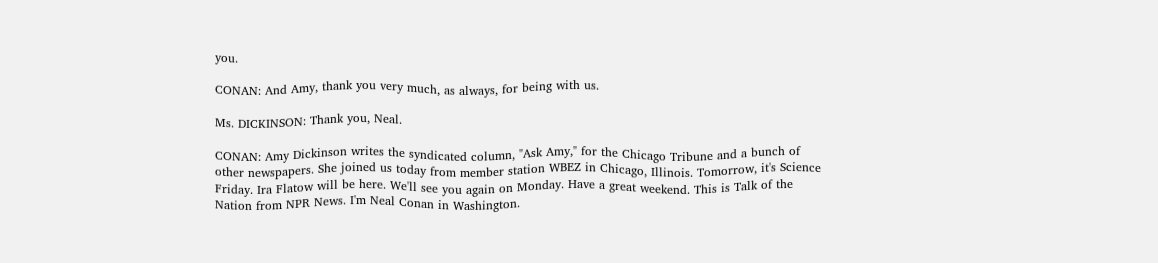you.

CONAN: And Amy, thank you very much, as always, for being with us.

Ms. DICKINSON: Thank you, Neal.

CONAN: Amy Dickinson writes the syndicated column, "Ask Amy," for the Chicago Tribune and a bunch of other newspapers. She joined us today from member station WBEZ in Chicago, Illinois. Tomorrow, it's Science Friday. Ira Flatow will be here. We'll see you again on Monday. Have a great weekend. This is Talk of the Nation from NPR News. I'm Neal Conan in Washington.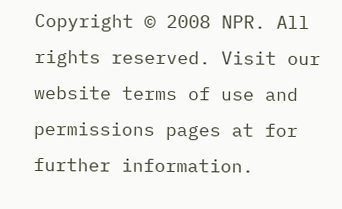Copyright © 2008 NPR. All rights reserved. Visit our website terms of use and permissions pages at for further information.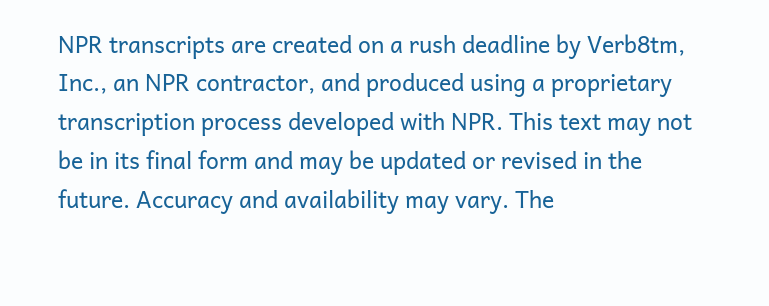NPR transcripts are created on a rush deadline by Verb8tm, Inc., an NPR contractor, and produced using a proprietary transcription process developed with NPR. This text may not be in its final form and may be updated or revised in the future. Accuracy and availability may vary. The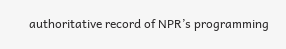authoritative record of NPR’s programming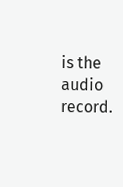is the audio record.